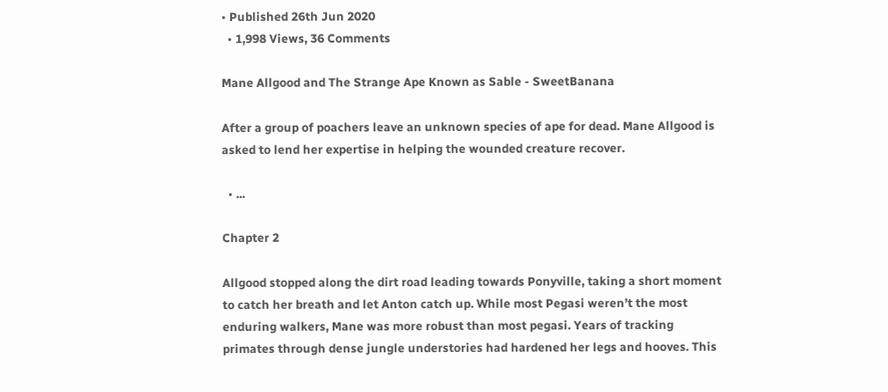• Published 26th Jun 2020
  • 1,998 Views, 36 Comments

Mane Allgood and The Strange Ape Known as Sable - SweetBanana

After a group of poachers leave an unknown species of ape for dead. Mane Allgood is asked to lend her expertise in helping the wounded creature recover.

  • ...

Chapter 2

Allgood stopped along the dirt road leading towards Ponyville, taking a short moment to catch her breath and let Anton catch up. While most Pegasi weren’t the most enduring walkers, Mane was more robust than most pegasi. Years of tracking primates through dense jungle understories had hardened her legs and hooves. This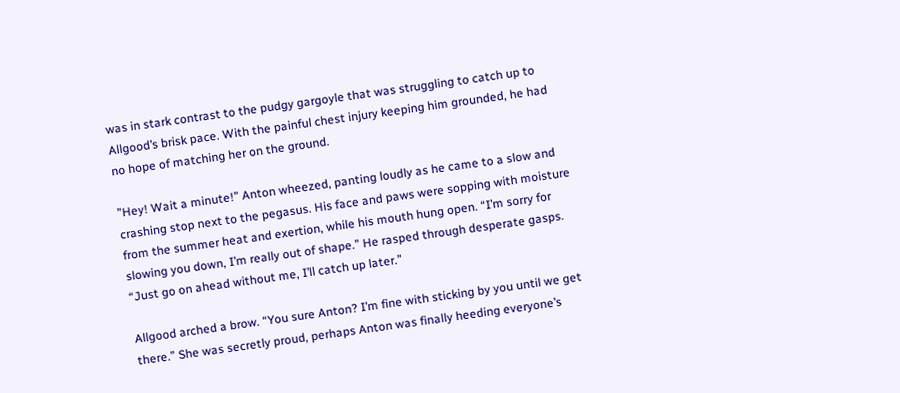was in stark contrast to the pudgy gargoyle that was struggling to catch up to Allgood’s brisk pace. With the painful chest injury keeping him grounded, he had no hope of matching her on the ground.

”Hey! Wait a minute!” Anton wheezed, panting loudly as he came to a slow and crashing stop next to the pegasus. His face and paws were sopping with moisture from the summer heat and exertion, while his mouth hung open. “I’m sorry for slowing you down, I’m really out of shape.” He rasped through desperate gasps. “Just go on ahead without me, I’ll catch up later.”

Allgood arched a brow. “You sure Anton? I’m fine with sticking by you until we get there.” She was secretly proud, perhaps Anton was finally heeding everyone’s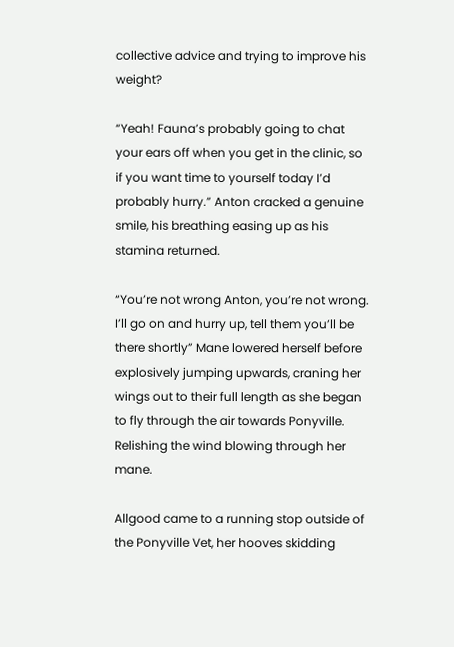collective advice and trying to improve his weight?

“Yeah! Fauna’s probably going to chat your ears off when you get in the clinic, so if you want time to yourself today I’d probably hurry.” Anton cracked a genuine smile, his breathing easing up as his stamina returned.

“You’re not wrong Anton, you’re not wrong. I’ll go on and hurry up, tell them you’ll be there shortly” Mane lowered herself before explosively jumping upwards, craning her wings out to their full length as she began to fly through the air towards Ponyville. Relishing the wind blowing through her mane.

Allgood came to a running stop outside of the Ponyville Vet, her hooves skidding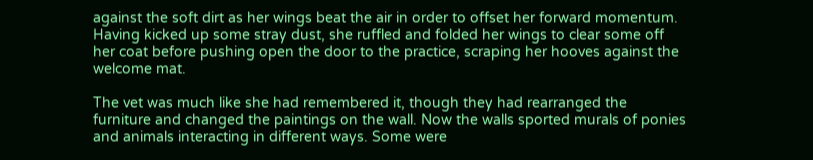against the soft dirt as her wings beat the air in order to offset her forward momentum. Having kicked up some stray dust, she ruffled and folded her wings to clear some off her coat before pushing open the door to the practice, scraping her hooves against the welcome mat.

The vet was much like she had remembered it, though they had rearranged the furniture and changed the paintings on the wall. Now the walls sported murals of ponies and animals interacting in different ways. Some were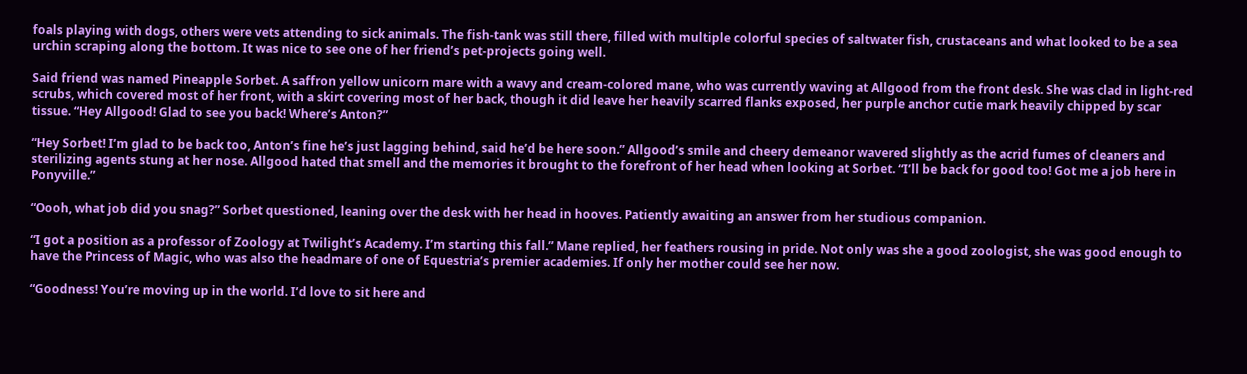foals playing with dogs, others were vets attending to sick animals. The fish-tank was still there, filled with multiple colorful species of saltwater fish, crustaceans and what looked to be a sea urchin scraping along the bottom. It was nice to see one of her friend’s pet-projects going well.

Said friend was named Pineapple Sorbet. A saffron yellow unicorn mare with a wavy and cream-colored mane, who was currently waving at Allgood from the front desk. She was clad in light-red scrubs, which covered most of her front, with a skirt covering most of her back, though it did leave her heavily scarred flanks exposed, her purple anchor cutie mark heavily chipped by scar tissue. “Hey Allgood! Glad to see you back! Where’s Anton?”

“Hey Sorbet! I’m glad to be back too, Anton’s fine he’s just lagging behind, said he’d be here soon.” Allgood’s smile and cheery demeanor wavered slightly as the acrid fumes of cleaners and sterilizing agents stung at her nose. Allgood hated that smell and the memories it brought to the forefront of her head when looking at Sorbet. “I’ll be back for good too! Got me a job here in Ponyville.”

“Oooh, what job did you snag?” Sorbet questioned, leaning over the desk with her head in hooves. Patiently awaiting an answer from her studious companion.

“I got a position as a professor of Zoology at Twilight’s Academy. I’m starting this fall.” Mane replied, her feathers rousing in pride. Not only was she a good zoologist, she was good enough to have the Princess of Magic, who was also the headmare of one of Equestria’s premier academies. If only her mother could see her now.

“Goodness! You’re moving up in the world. I’d love to sit here and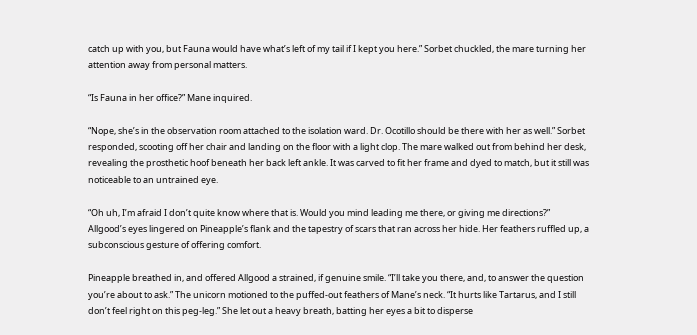catch up with you, but Fauna would have what’s left of my tail if I kept you here.” Sorbet chuckled, the mare turning her attention away from personal matters.

“Is Fauna in her office?” Mane inquired.

“Nope, she’s in the observation room attached to the isolation ward. Dr. Ocotillo should be there with her as well.” Sorbet responded, scooting off her chair and landing on the floor with a light clop. The mare walked out from behind her desk, revealing the prosthetic hoof beneath her back left ankle. It was carved to fit her frame and dyed to match, but it still was noticeable to an untrained eye.

“Oh uh, I’m afraid I don’t quite know where that is. Would you mind leading me there, or giving me directions?” Allgood’s eyes lingered on Pineapple’s flank and the tapestry of scars that ran across her hide. Her feathers ruffled up, a subconscious gesture of offering comfort.

Pineapple breathed in, and offered Allgood a strained, if genuine smile. “I’ll take you there, and, to answer the question you’re about to ask.” The unicorn motioned to the puffed-out feathers of Mane’s neck. “It hurts like Tartarus, and I still don’t feel right on this peg-leg.” She let out a heavy breath, batting her eyes a bit to disperse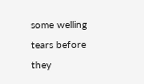some welling tears before they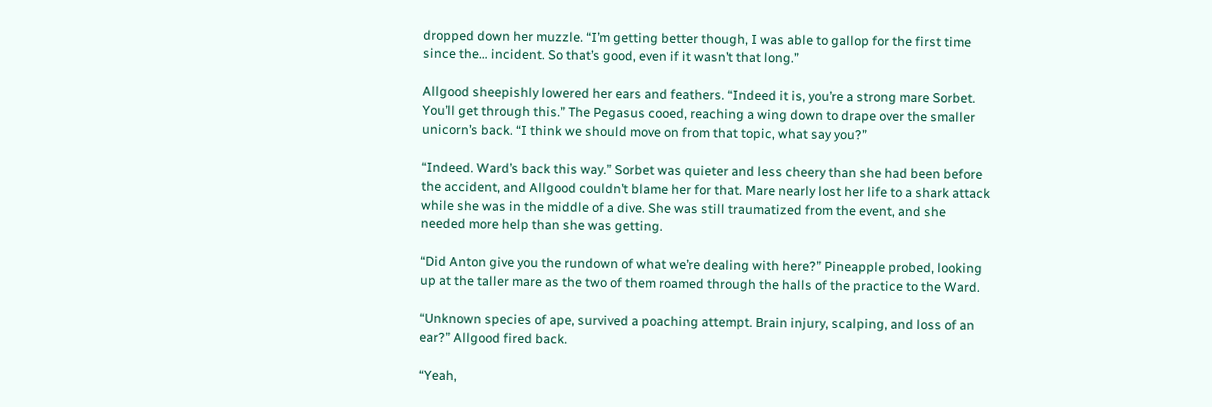dropped down her muzzle. “I’m getting better though, I was able to gallop for the first time since the… incident. So that’s good, even if it wasn’t that long.”

Allgood sheepishly lowered her ears and feathers. “Indeed it is, you’re a strong mare Sorbet. You’ll get through this.” The Pegasus cooed, reaching a wing down to drape over the smaller unicorn’s back. “I think we should move on from that topic, what say you?”

“Indeed. Ward’s back this way.” Sorbet was quieter and less cheery than she had been before the accident, and Allgood couldn’t blame her for that. Mare nearly lost her life to a shark attack while she was in the middle of a dive. She was still traumatized from the event, and she needed more help than she was getting.

“Did Anton give you the rundown of what we’re dealing with here?” Pineapple probed, looking up at the taller mare as the two of them roamed through the halls of the practice to the Ward.

“Unknown species of ape, survived a poaching attempt. Brain injury, scalping, and loss of an ear?” Allgood fired back.

“Yeah,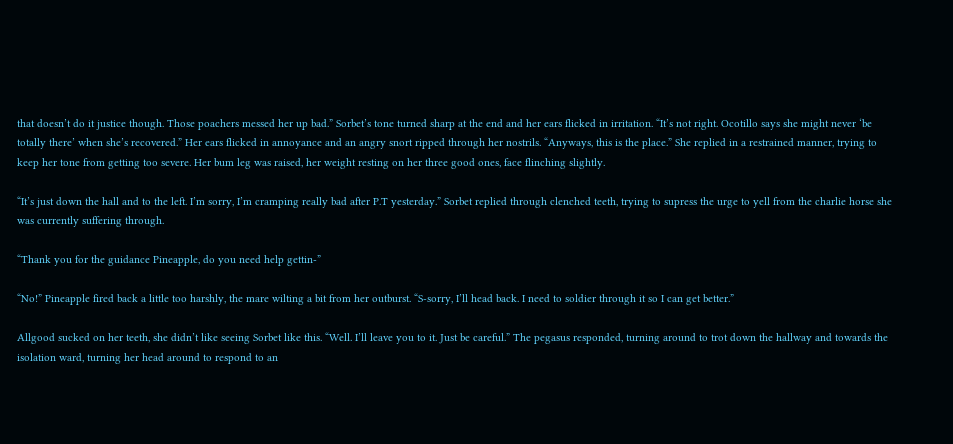that doesn’t do it justice though. Those poachers messed her up bad.” Sorbet’s tone turned sharp at the end and her ears flicked in irritation. “It’s not right. Ocotillo says she might never ‘be totally there’ when she’s recovered.” Her ears flicked in annoyance and an angry snort ripped through her nostrils. “Anyways, this is the place.” She replied in a restrained manner, trying to keep her tone from getting too severe. Her bum leg was raised, her weight resting on her three good ones, face flinching slightly.

“It’s just down the hall and to the left. I’m sorry, I’m cramping really bad after P.T yesterday.” Sorbet replied through clenched teeth, trying to supress the urge to yell from the charlie horse she was currently suffering through.

“Thank you for the guidance Pineapple, do you need help gettin-”

“No!” Pineapple fired back a little too harshly, the mare wilting a bit from her outburst. “S-sorry, I’ll head back. I need to soldier through it so I can get better.”

Allgood sucked on her teeth, she didn’t like seeing Sorbet like this. “Well. I’ll leave you to it. Just be careful.” The pegasus responded, turning around to trot down the hallway and towards the isolation ward, turning her head around to respond to an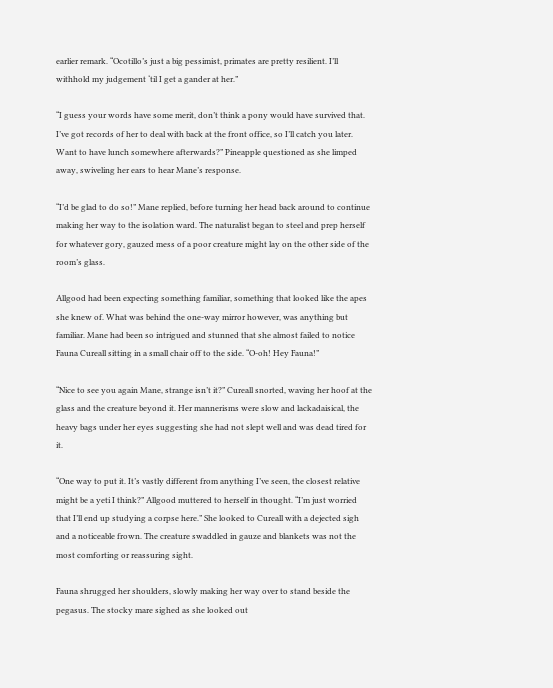earlier remark. “Ocotillo’s just a big pessimist, primates are pretty resilient. I’ll withhold my judgement ‘til I get a gander at her.”

“I guess your words have some merit, don’t think a pony would have survived that. I’ve got records of her to deal with back at the front office, so I’ll catch you later. Want to have lunch somewhere afterwards?” Pineapple questioned as she limped away, swiveling her ears to hear Mane’s response.

“I’d be glad to do so!” Mane replied, before turning her head back around to continue making her way to the isolation ward. The naturalist began to steel and prep herself for whatever gory, gauzed mess of a poor creature might lay on the other side of the room’s glass.

Allgood had been expecting something familiar, something that looked like the apes she knew of. What was behind the one-way mirror however, was anything but familiar. Mane had been so intrigued and stunned that she almost failed to notice Fauna Cureall sitting in a small chair off to the side. “O-oh! Hey Fauna!”

“Nice to see you again Mane, strange isn’t it?” Cureall snorted, waving her hoof at the glass and the creature beyond it. Her mannerisms were slow and lackadaisical, the heavy bags under her eyes suggesting she had not slept well and was dead tired for it.

“One way to put it. It’s vastly different from anything I’ve seen, the closest relative might be a yeti I think?” Allgood muttered to herself in thought. “I’m just worried that I’ll end up studying a corpse here.” She looked to Cureall with a dejected sigh and a noticeable frown. The creature swaddled in gauze and blankets was not the most comforting or reassuring sight.

Fauna shrugged her shoulders, slowly making her way over to stand beside the pegasus. The stocky mare sighed as she looked out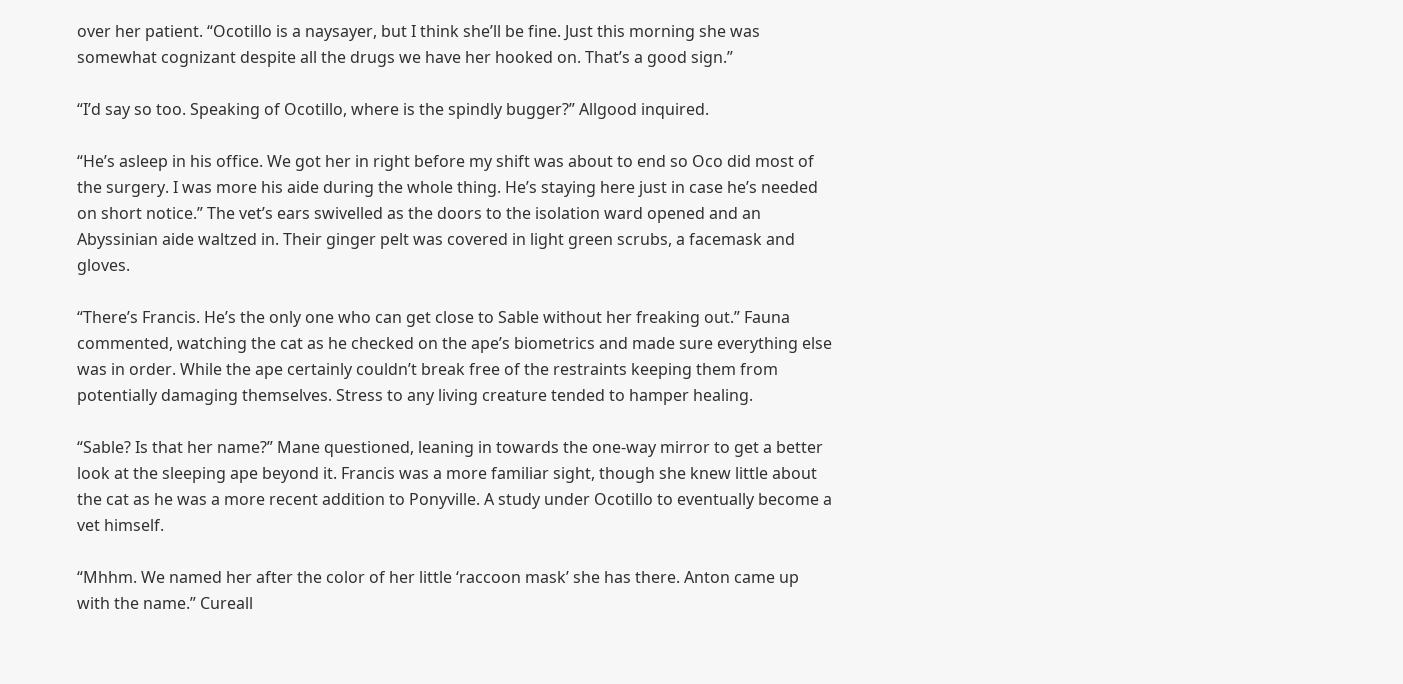over her patient. “Ocotillo is a naysayer, but I think she’ll be fine. Just this morning she was somewhat cognizant despite all the drugs we have her hooked on. That’s a good sign.”

“I’d say so too. Speaking of Ocotillo, where is the spindly bugger?” Allgood inquired.

“He’s asleep in his office. We got her in right before my shift was about to end so Oco did most of the surgery. I was more his aide during the whole thing. He’s staying here just in case he’s needed on short notice.” The vet’s ears swivelled as the doors to the isolation ward opened and an Abyssinian aide waltzed in. Their ginger pelt was covered in light green scrubs, a facemask and gloves.

“There’s Francis. He’s the only one who can get close to Sable without her freaking out.” Fauna commented, watching the cat as he checked on the ape’s biometrics and made sure everything else was in order. While the ape certainly couldn’t break free of the restraints keeping them from potentially damaging themselves. Stress to any living creature tended to hamper healing.

“Sable? Is that her name?” Mane questioned, leaning in towards the one-way mirror to get a better look at the sleeping ape beyond it. Francis was a more familiar sight, though she knew little about the cat as he was a more recent addition to Ponyville. A study under Ocotillo to eventually become a vet himself.

“Mhhm. We named her after the color of her little ‘raccoon mask’ she has there. Anton came up with the name.” Cureall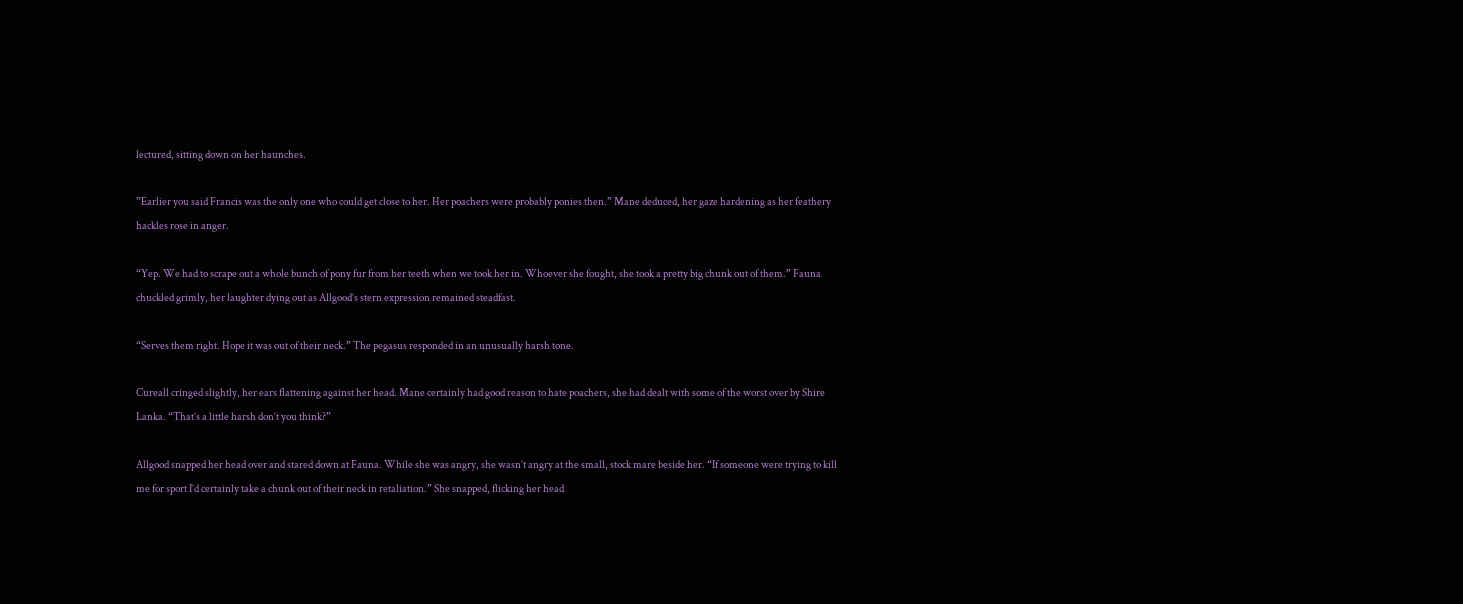lectured, sitting down on her haunches.

”Earlier you said Francis was the only one who could get close to her. Her poachers were probably ponies then.” Mane deduced, her gaze hardening as her feathery hackles rose in anger.

“Yep. We had to scrape out a whole bunch of pony fur from her teeth when we took her in. Whoever she fought, she took a pretty big chunk out of them.” Fauna chuckled grimly, her laughter dying out as Allgood’s stern expression remained steadfast.

“Serves them right. Hope it was out of their neck.” The pegasus responded in an unusually harsh tone.

Cureall cringed slightly, her ears flattening against her head. Mane certainly had good reason to hate poachers, she had dealt with some of the worst over by Shire Lanka. “That’s a little harsh don’t you think?”

Allgood snapped her head over and stared down at Fauna. While she was angry, she wasn’t angry at the small, stock mare beside her. “If someone were trying to kill me for sport I’d certainly take a chunk out of their neck in retaliation.” She snapped, flicking her head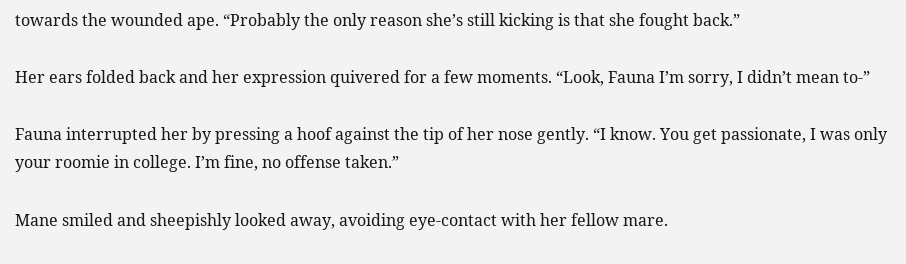towards the wounded ape. “Probably the only reason she’s still kicking is that she fought back.”

Her ears folded back and her expression quivered for a few moments. “Look, Fauna I’m sorry, I didn’t mean to-”

Fauna interrupted her by pressing a hoof against the tip of her nose gently. “I know. You get passionate, I was only your roomie in college. I’m fine, no offense taken.”

Mane smiled and sheepishly looked away, avoiding eye-contact with her fellow mare.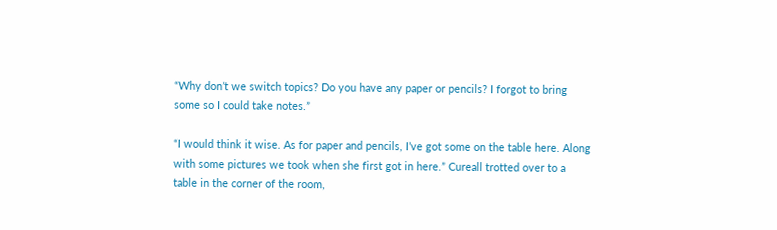“Why don’t we switch topics? Do you have any paper or pencils? I forgot to bring some so I could take notes.”

“I would think it wise. As for paper and pencils, I’ve got some on the table here. Along with some pictures we took when she first got in here.” Cureall trotted over to a table in the corner of the room,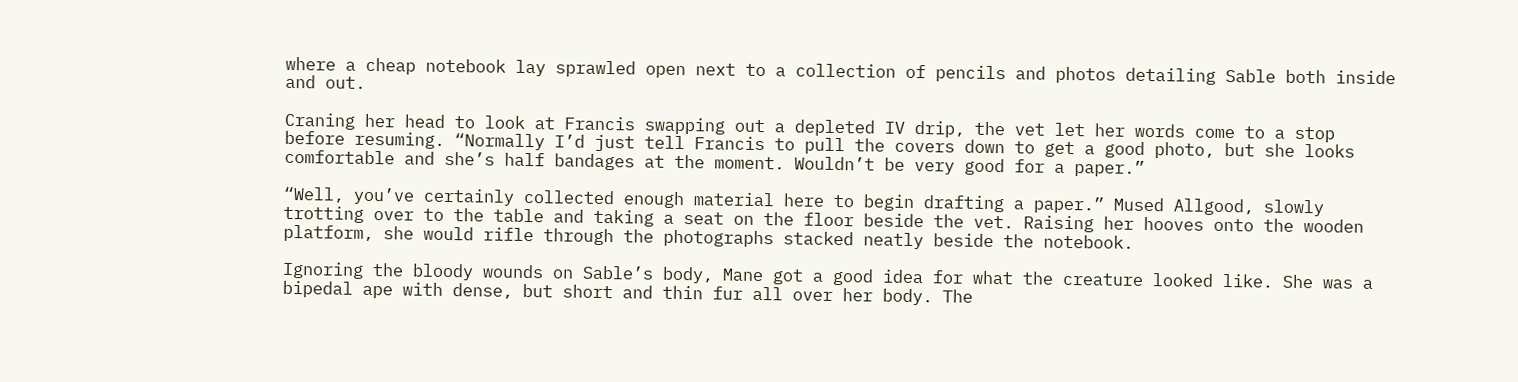where a cheap notebook lay sprawled open next to a collection of pencils and photos detailing Sable both inside and out.

Craning her head to look at Francis swapping out a depleted IV drip, the vet let her words come to a stop before resuming. “Normally I’d just tell Francis to pull the covers down to get a good photo, but she looks comfortable and she’s half bandages at the moment. Wouldn’t be very good for a paper.”

“Well, you’ve certainly collected enough material here to begin drafting a paper.” Mused Allgood, slowly trotting over to the table and taking a seat on the floor beside the vet. Raising her hooves onto the wooden platform, she would rifle through the photographs stacked neatly beside the notebook.

Ignoring the bloody wounds on Sable’s body, Mane got a good idea for what the creature looked like. She was a bipedal ape with dense, but short and thin fur all over her body. The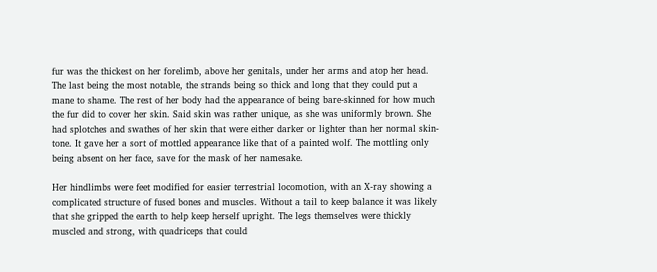fur was the thickest on her forelimb, above her genitals, under her arms and atop her head. The last being the most notable, the strands being so thick and long that they could put a mane to shame. The rest of her body had the appearance of being bare-skinned for how much the fur did to cover her skin. Said skin was rather unique, as she was uniformly brown. She had splotches and swathes of her skin that were either darker or lighter than her normal skin-tone. It gave her a sort of mottled appearance like that of a painted wolf. The mottling only being absent on her face, save for the mask of her namesake.

Her hindlimbs were feet modified for easier terrestrial locomotion, with an X-ray showing a complicated structure of fused bones and muscles. Without a tail to keep balance it was likely that she gripped the earth to help keep herself upright. The legs themselves were thickly muscled and strong, with quadriceps that could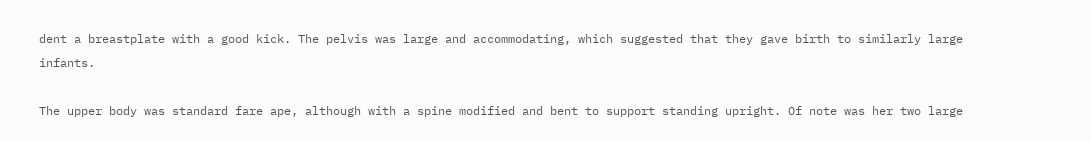dent a breastplate with a good kick. The pelvis was large and accommodating, which suggested that they gave birth to similarly large infants.

The upper body was standard fare ape, although with a spine modified and bent to support standing upright. Of note was her two large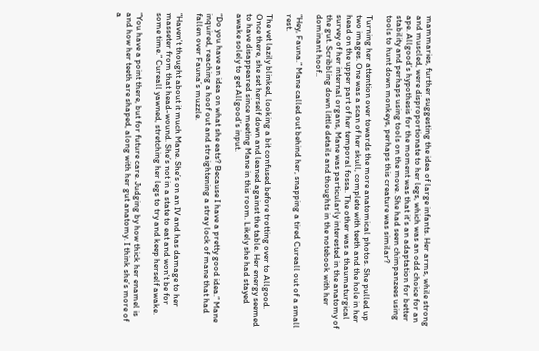mammaries, further suggesting the idea of large infants. Her arms, while strong and muscled, were disproportionate to her legs, which was an odd choice for an ape. Allgood’s hypothesis for the moment was that it’s an adaptation for better stability and perhaps using tools on the move. She had seen chimpanzees using tools to hunt down monkeys, perhaps this creature was similar?

Turning her attention over towards the more anatomical photos. She pulled up two images. One was a scan of her skull, complete with teeth and the hole in her head on the upper part of her temporal fossa. The other was a thaumaturgical survey of her internal organs, Mane was particularly interested in the anatomy of the gut. Scribbling down little details and thoughts in the notebook with her dominant hoof..

“Hey, Fauna.” Mane called out behind her, snapping a tired Cureall out of a small rest.

The vet lazily blinked, looking a bit confused before trotting over to Allgood. Once there, she set herself down and leaned against the table. Her energy seemed to have disappeared since meeting Mane in this room. Likely she had stayed awake solely to get Allgood’s input.

“Do you have an idea on what she eats? Because I have a pretty good idea.” Mane inquired, reaching a hoof out and straightening a stray lock of mane that had fallen over Fauna’s muzzle.

“Haven’t thought about it much Mane. She’s on an IV and has damage to her masseter from that head-wound. She’s not in a state to eat and won't be for some time.” Cureall yawned, stretching her legs to try and keep herself awake.

“You have a point there, but for future care. Judging by how thick her enamel is and how her teeth are shaped, along with her gut anatomy. I think she’s more of a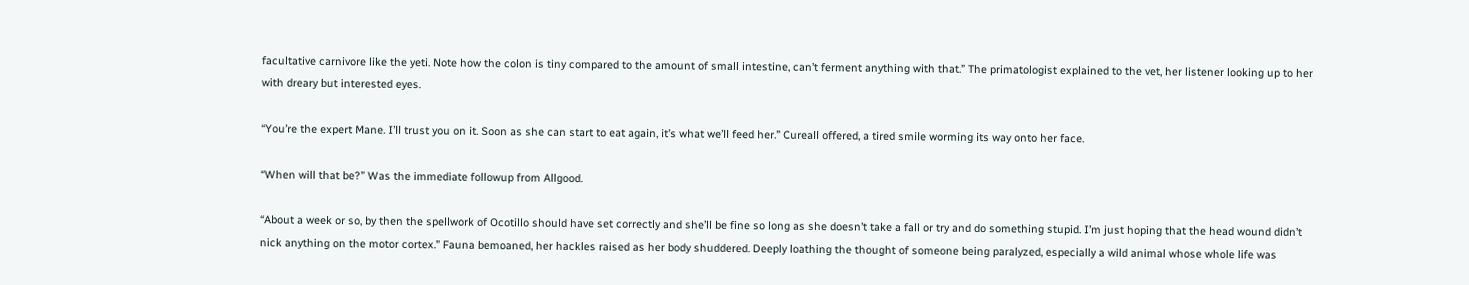facultative carnivore like the yeti. Note how the colon is tiny compared to the amount of small intestine, can’t ferment anything with that.” The primatologist explained to the vet, her listener looking up to her with dreary but interested eyes.

“You’re the expert Mane. I’ll trust you on it. Soon as she can start to eat again, it’s what we’ll feed her.” Cureall offered, a tired smile worming its way onto her face.

“When will that be?” Was the immediate followup from Allgood.

“About a week or so, by then the spellwork of Ocotillo should have set correctly and she’ll be fine so long as she doesn’t take a fall or try and do something stupid. I’m just hoping that the head wound didn’t nick anything on the motor cortex.” Fauna bemoaned, her hackles raised as her body shuddered. Deeply loathing the thought of someone being paralyzed, especially a wild animal whose whole life was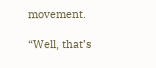movement.

“Well, that’s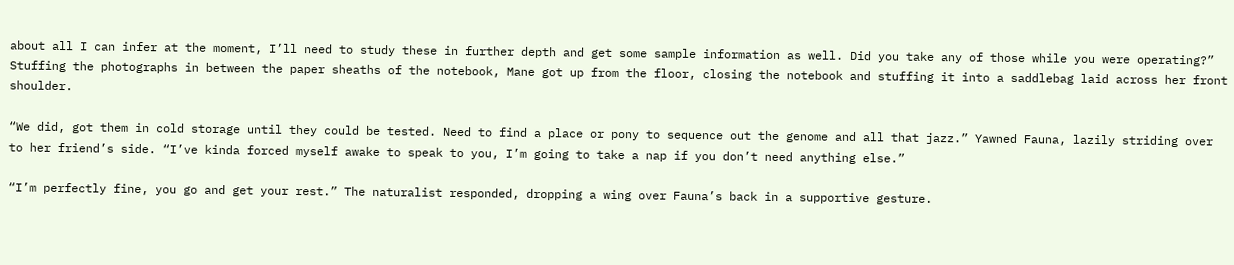about all I can infer at the moment, I’ll need to study these in further depth and get some sample information as well. Did you take any of those while you were operating?” Stuffing the photographs in between the paper sheaths of the notebook, Mane got up from the floor, closing the notebook and stuffing it into a saddlebag laid across her front shoulder.

“We did, got them in cold storage until they could be tested. Need to find a place or pony to sequence out the genome and all that jazz.” Yawned Fauna, lazily striding over to her friend’s side. “I’ve kinda forced myself awake to speak to you, I’m going to take a nap if you don’t need anything else.”

“I’m perfectly fine, you go and get your rest.” The naturalist responded, dropping a wing over Fauna’s back in a supportive gesture.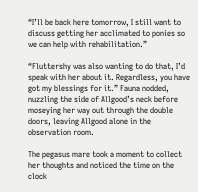“I’ll be back here tomorrow, I still want to discuss getting her acclimated to ponies so we can help with rehabilitation.”

“Fluttershy was also wanting to do that, I’d speak with her about it. Regardless, you have got my blessings for it.” Fauna nodded, nuzzling the side of Allgood’s neck before moseying her way out through the double doors, leaving Allgood alone in the observation room.

The pegasus mare took a moment to collect her thoughts and noticed the time on the clock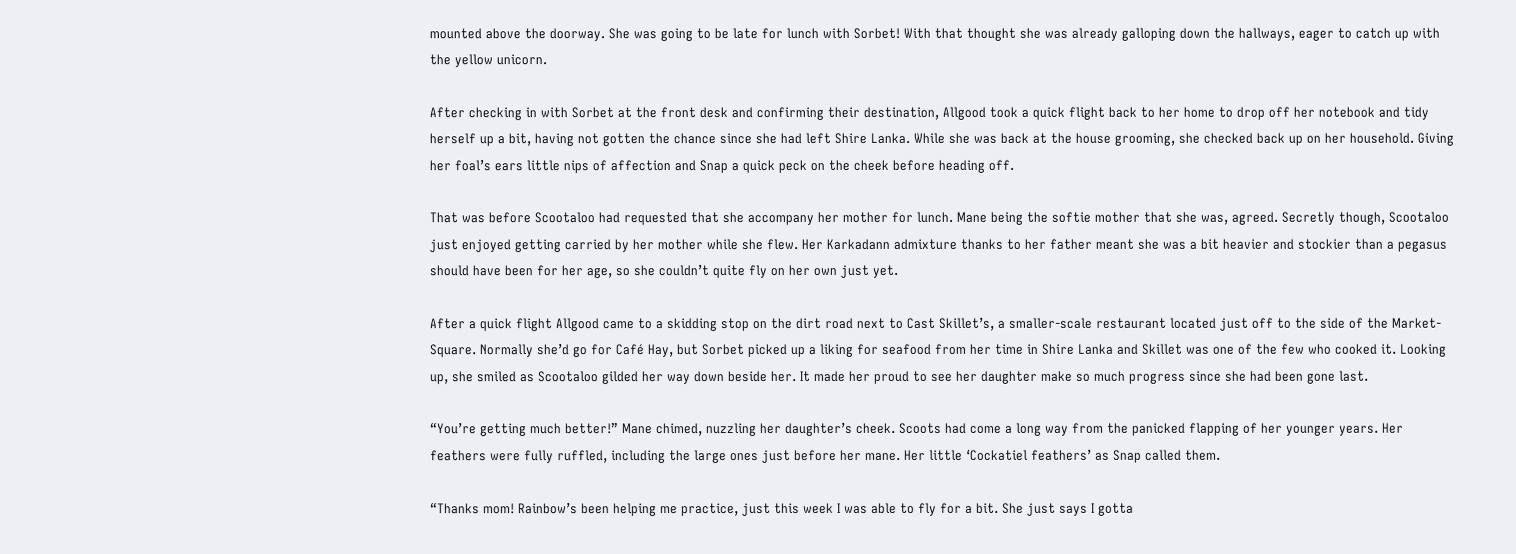mounted above the doorway. She was going to be late for lunch with Sorbet! With that thought she was already galloping down the hallways, eager to catch up with the yellow unicorn.

After checking in with Sorbet at the front desk and confirming their destination, Allgood took a quick flight back to her home to drop off her notebook and tidy herself up a bit, having not gotten the chance since she had left Shire Lanka. While she was back at the house grooming, she checked back up on her household. Giving her foal’s ears little nips of affection and Snap a quick peck on the cheek before heading off.

That was before Scootaloo had requested that she accompany her mother for lunch. Mane being the softie mother that she was, agreed. Secretly though, Scootaloo just enjoyed getting carried by her mother while she flew. Her Karkadann admixture thanks to her father meant she was a bit heavier and stockier than a pegasus should have been for her age, so she couldn’t quite fly on her own just yet.

After a quick flight Allgood came to a skidding stop on the dirt road next to Cast Skillet’s, a smaller-scale restaurant located just off to the side of the Market-Square. Normally she’d go for Café Hay, but Sorbet picked up a liking for seafood from her time in Shire Lanka and Skillet was one of the few who cooked it. Looking up, she smiled as Scootaloo gilded her way down beside her. It made her proud to see her daughter make so much progress since she had been gone last.

“You’re getting much better!” Mane chimed, nuzzling her daughter’s cheek. Scoots had come a long way from the panicked flapping of her younger years. Her feathers were fully ruffled, including the large ones just before her mane. Her little ‘Cockatiel feathers’ as Snap called them.

“Thanks mom! Rainbow’s been helping me practice, just this week I was able to fly for a bit. She just says I gotta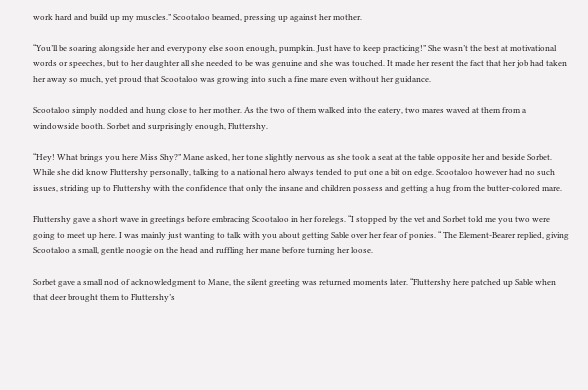work hard and build up my muscles.” Scootaloo beamed, pressing up against her mother.

“You’ll be soaring alongside her and everypony else soon enough, pumpkin. Just have to keep practicing!” She wasn’t the best at motivational words or speeches, but to her daughter all she needed to be was genuine and she was touched. It made her resent the fact that her job had taken her away so much, yet proud that Scootaloo was growing into such a fine mare even without her guidance.

Scootaloo simply nodded and hung close to her mother. As the two of them walked into the eatery, two mares waved at them from a windowside booth. Sorbet and surprisingly enough, Fluttershy.

“Hey! What brings you here Miss Shy?” Mane asked, her tone slightly nervous as she took a seat at the table opposite her and beside Sorbet. While she did know Fluttershy personally, talking to a national hero always tended to put one a bit on edge. Scootaloo however had no such issues, striding up to Fluttershy with the confidence that only the insane and children possess and getting a hug from the butter-colored mare.

Fluttershy gave a short wave in greetings before embracing Scootaloo in her forelegs. “I stopped by the vet and Sorbet told me you two were going to meet up here. I was mainly just wanting to talk with you about getting Sable over her fear of ponies. “ The Element-Bearer replied, giving Scootaloo a small, gentle noogie on the head and ruffling her mane before turning her loose.

Sorbet gave a small nod of acknowledgment to Mane, the silent greeting was returned moments later. “Fluttershy here patched up Sable when that deer brought them to Fluttershy’s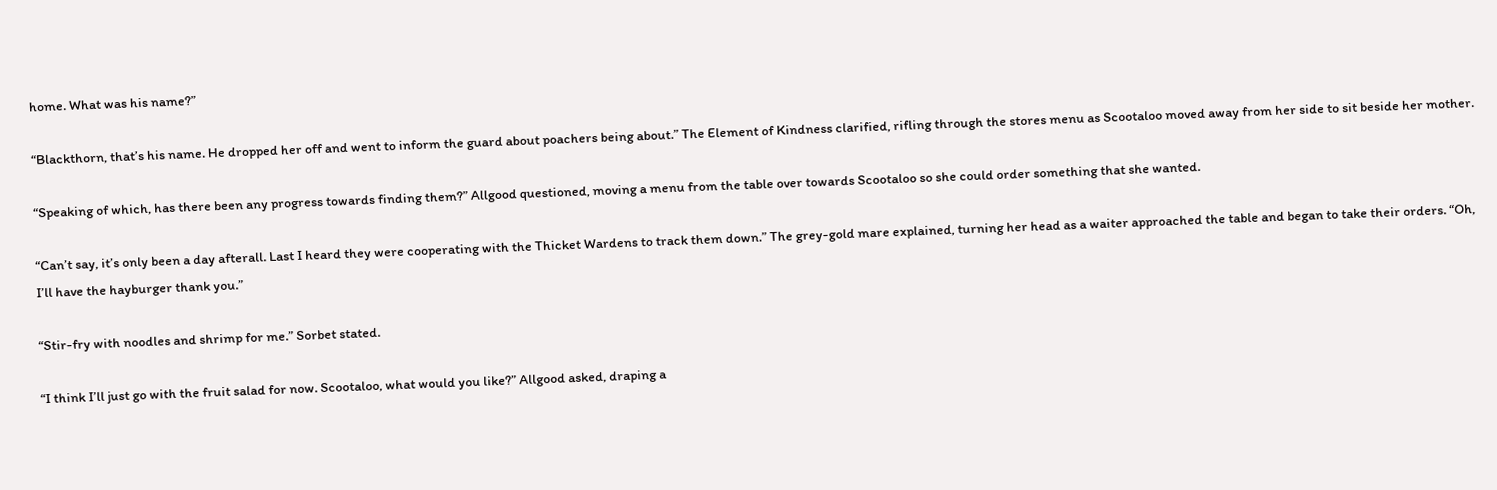home. What was his name?”

“Blackthorn, that’s his name. He dropped her off and went to inform the guard about poachers being about.” The Element of Kindness clarified, rifling through the stores menu as Scootaloo moved away from her side to sit beside her mother.

“Speaking of which, has there been any progress towards finding them?” Allgood questioned, moving a menu from the table over towards Scootaloo so she could order something that she wanted.

“Can’t say, it’s only been a day afterall. Last I heard they were cooperating with the Thicket Wardens to track them down.” The grey-gold mare explained, turning her head as a waiter approached the table and began to take their orders. “Oh, I’ll have the hayburger thank you.”

“Stir-fry with noodles and shrimp for me.” Sorbet stated.

“I think I’ll just go with the fruit salad for now. Scootaloo, what would you like?” Allgood asked, draping a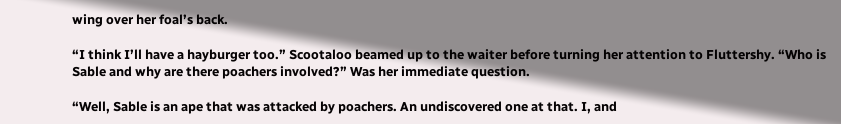wing over her foal’s back.

“I think I’ll have a hayburger too.” Scootaloo beamed up to the waiter before turning her attention to Fluttershy. “Who is Sable and why are there poachers involved?” Was her immediate question.

“Well, Sable is an ape that was attacked by poachers. An undiscovered one at that. I, and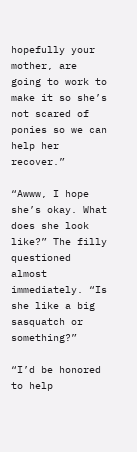hopefully your mother, are going to work to make it so she’s not scared of ponies so we can help her recover.”

“Awww, I hope she’s okay. What does she look like?” The filly questioned almost immediately. “Is she like a big sasquatch or something?”

“I’d be honored to help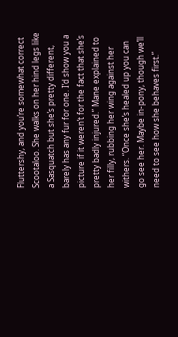Fluttershy, and you’re somewhat correct Scootaloo. She walks on her hind legs like a Sasquatch but she’s pretty different, barely has any fur for one. I’d show you a picture if it weren’t for the fact that she’s pretty badly injured.” Mane explained to her filly, rubbing her wing against her withers. “Once she’s healed up you can go see her. Maybe in-pony, though we’ll need to see how she behaves first.”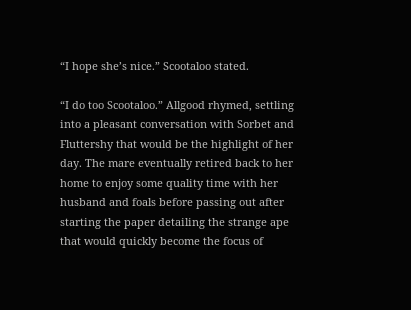“I hope she’s nice.” Scootaloo stated.

“I do too Scootaloo.” Allgood rhymed, settling into a pleasant conversation with Sorbet and Fluttershy that would be the highlight of her day. The mare eventually retired back to her home to enjoy some quality time with her husband and foals before passing out after starting the paper detailing the strange ape that would quickly become the focus of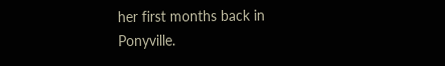her first months back in Ponyville.